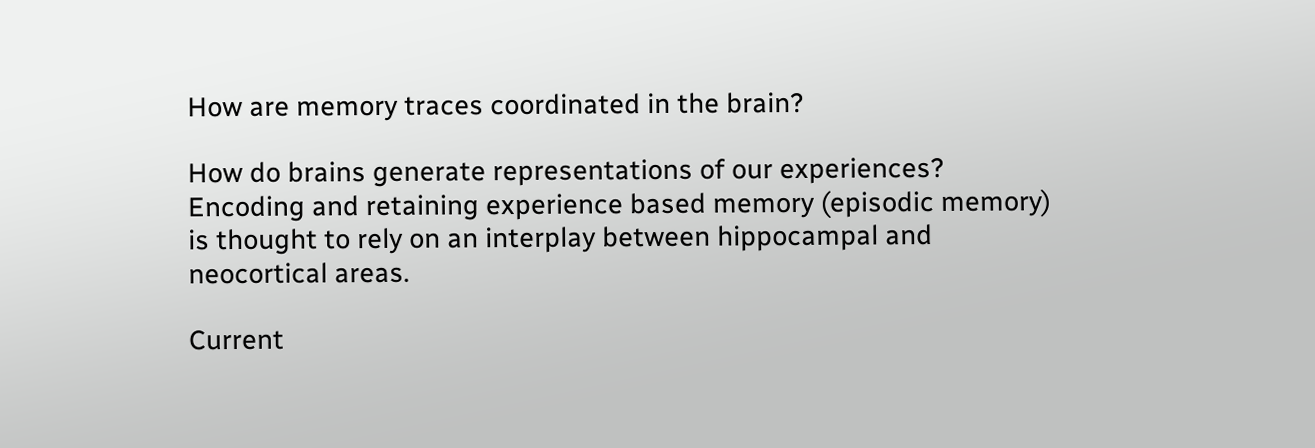How are memory traces coordinated in the brain?

How do brains generate representations of our experiences? Encoding and retaining experience based memory (episodic memory) is thought to rely on an interplay between hippocampal and neocortical areas.

Current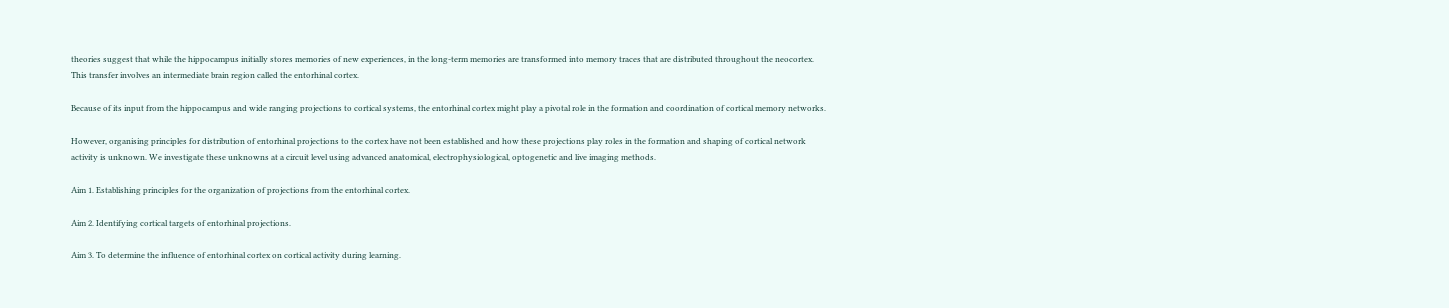theories suggest that while the hippocampus initially stores memories of new experiences, in the long-term memories are transformed into memory traces that are distributed throughout the neocortex. This transfer involves an intermediate brain region called the entorhinal cortex.

Because of its input from the hippocampus and wide ranging projections to cortical systems, the entorhinal cortex might play a pivotal role in the formation and coordination of cortical memory networks.

However, organising principles for distribution of entorhinal projections to the cortex have not been established and how these projections play roles in the formation and shaping of cortical network activity is unknown. We investigate these unknowns at a circuit level using advanced anatomical, electrophysiological, optogenetic and live imaging methods.

Aim 1. Establishing principles for the organization of projections from the entorhinal cortex.

Aim 2. Identifying cortical targets of entorhinal projections.

Aim 3. To determine the influence of entorhinal cortex on cortical activity during learning.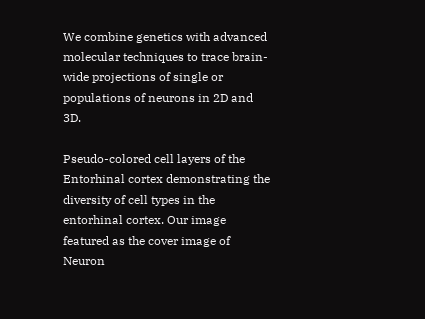We combine genetics with advanced molecular techniques to trace brain-wide projections of single or populations of neurons in 2D and 3D.

Pseudo-colored cell layers of the Entorhinal cortex demonstrating the diversity of cell types in the entorhinal cortex. Our image featured as the cover image of Neuron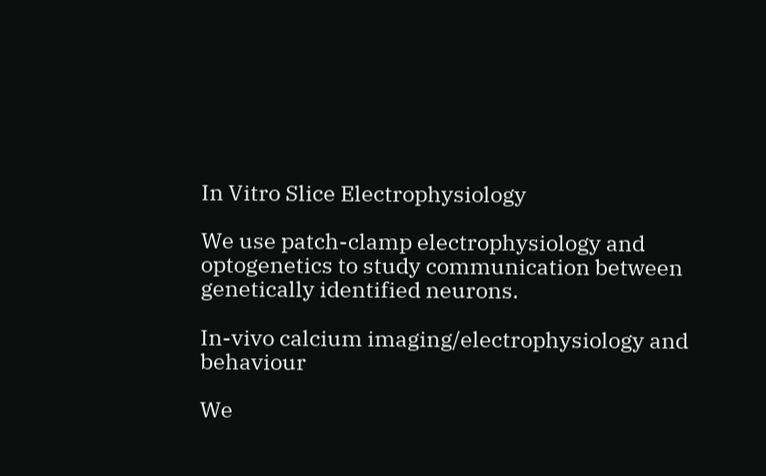In Vitro Slice Electrophysiology

We use patch-clamp electrophysiology and optogenetics to study communication between genetically identified neurons.

In-vivo calcium imaging/electrophysiology and behaviour

We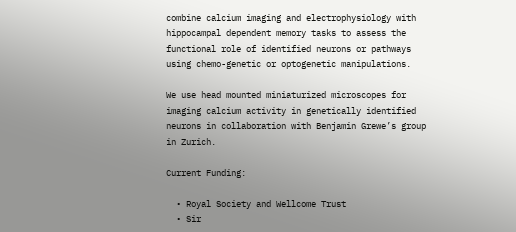combine calcium imaging and electrophysiology with hippocampal dependent memory tasks to assess the functional role of identified neurons or pathways using chemo-genetic or optogenetic manipulations.

We use head mounted miniaturized microscopes for imaging calcium activity in genetically identified neurons in collaboration with Benjamin Grewe’s group in Zurich.

Current Funding:

  • Royal Society and Wellcome Trust
  • Sir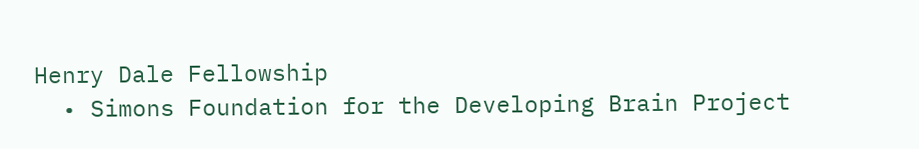Henry Dale Fellowship
  • Simons Foundation for the Developing Brain Project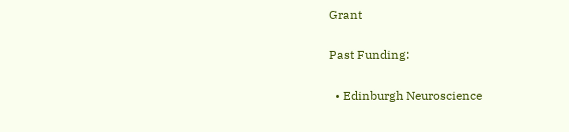Grant

Past Funding:

  • Edinburgh Neuroscience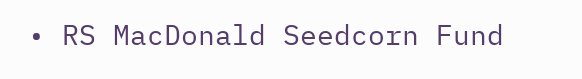• RS MacDonald Seedcorn Fund